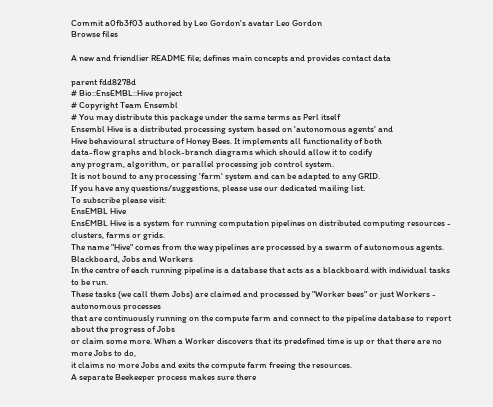Commit a0fb3f03 authored by Leo Gordon's avatar Leo Gordon
Browse files

A new and friendlier README file; defines main concepts and provides contact data

parent fdd8278d
# Bio::EnsEMBL::Hive project
# Copyright Team Ensembl
# You may distribute this package under the same terms as Perl itself
Ensembl Hive is a distributed processing system based on 'autonomous agents' and
Hive behavioural structure of Honey Bees. It implements all functionality of both
data-flow graphs and block-branch diagrams which should allow it to codify
any program, algorithm, or parallel processing job control system.
It is not bound to any processing 'farm' system and can be adapted to any GRID.
If you have any questions/suggestions, please use our dedicated mailing list.
To subscribe please visit:
EnsEMBL Hive
EnsEMBL Hive is a system for running computation pipelines on distributed computing resources - clusters, farms or grids.
The name "Hive" comes from the way pipelines are processed by a swarm of autonomous agents.
Blackboard, Jobs and Workers
In the centre of each running pipeline is a database that acts as a blackboard with individual tasks to be run.
These tasks (we call them Jobs) are claimed and processed by "Worker bees" or just Workers - autonomous processes
that are continuously running on the compute farm and connect to the pipeline database to report about the progress of Jobs
or claim some more. When a Worker discovers that its predefined time is up or that there are no more Jobs to do,
it claims no more Jobs and exits the compute farm freeing the resources.
A separate Beekeeper process makes sure there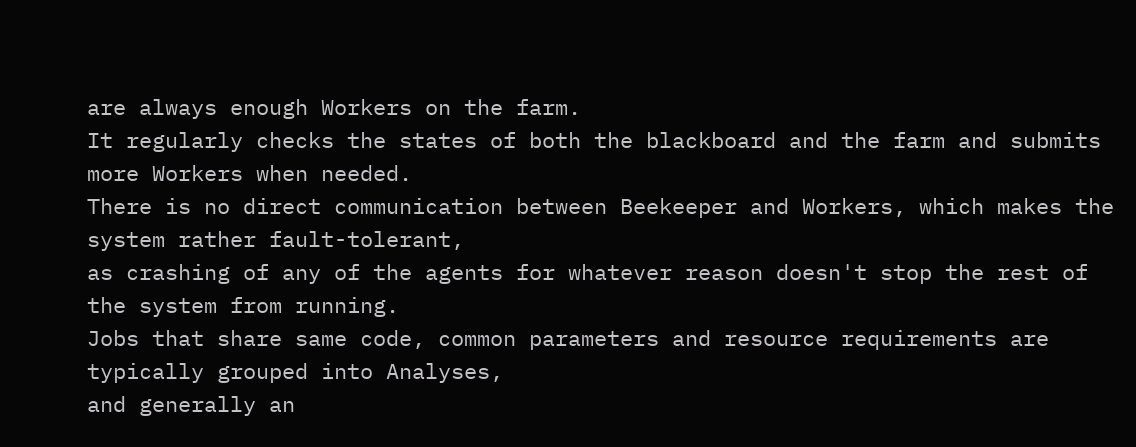are always enough Workers on the farm.
It regularly checks the states of both the blackboard and the farm and submits more Workers when needed.
There is no direct communication between Beekeeper and Workers, which makes the system rather fault-tolerant,
as crashing of any of the agents for whatever reason doesn't stop the rest of the system from running.
Jobs that share same code, common parameters and resource requirements are typically grouped into Analyses,
and generally an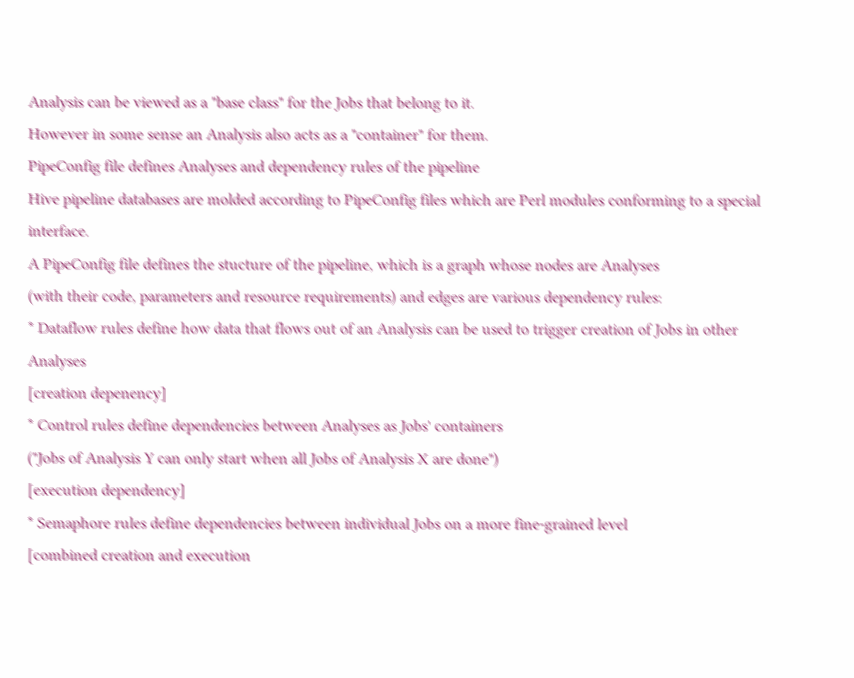Analysis can be viewed as a "base class" for the Jobs that belong to it.
However in some sense an Analysis also acts as a "container" for them.
PipeConfig file defines Analyses and dependency rules of the pipeline
Hive pipeline databases are molded according to PipeConfig files which are Perl modules conforming to a special interface.
A PipeConfig file defines the stucture of the pipeline, which is a graph whose nodes are Analyses
(with their code, parameters and resource requirements) and edges are various dependency rules:
* Dataflow rules define how data that flows out of an Analysis can be used to trigger creation of Jobs in other Analyses
[creation depenency]
* Control rules define dependencies between Analyses as Jobs' containers
("Jobs of Analysis Y can only start when all Jobs of Analysis X are done")
[execution dependency]
* Semaphore rules define dependencies between individual Jobs on a more fine-grained level
[combined creation and execution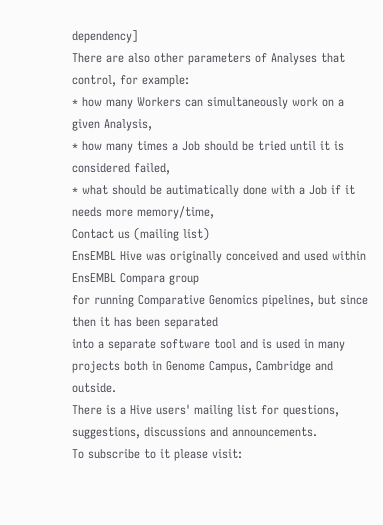dependency]
There are also other parameters of Analyses that control, for example:
* how many Workers can simultaneously work on a given Analysis,
* how many times a Job should be tried until it is considered failed,
* what should be autimatically done with a Job if it needs more memory/time,
Contact us (mailing list)
EnsEMBL Hive was originally conceived and used within EnsEMBL Compara group
for running Comparative Genomics pipelines, but since then it has been separated
into a separate software tool and is used in many projects both in Genome Campus, Cambridge and outside.
There is a Hive users' mailing list for questions, suggestions, discussions and announcements.
To subscribe to it please visit: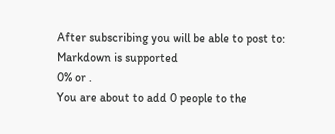After subscribing you will be able to post to:
Markdown is supported
0% or .
You are about to add 0 people to the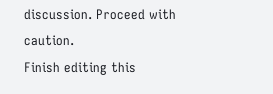discussion. Proceed with caution.
Finish editing this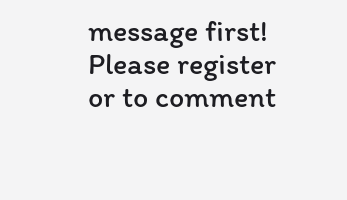message first!
Please register or to comment